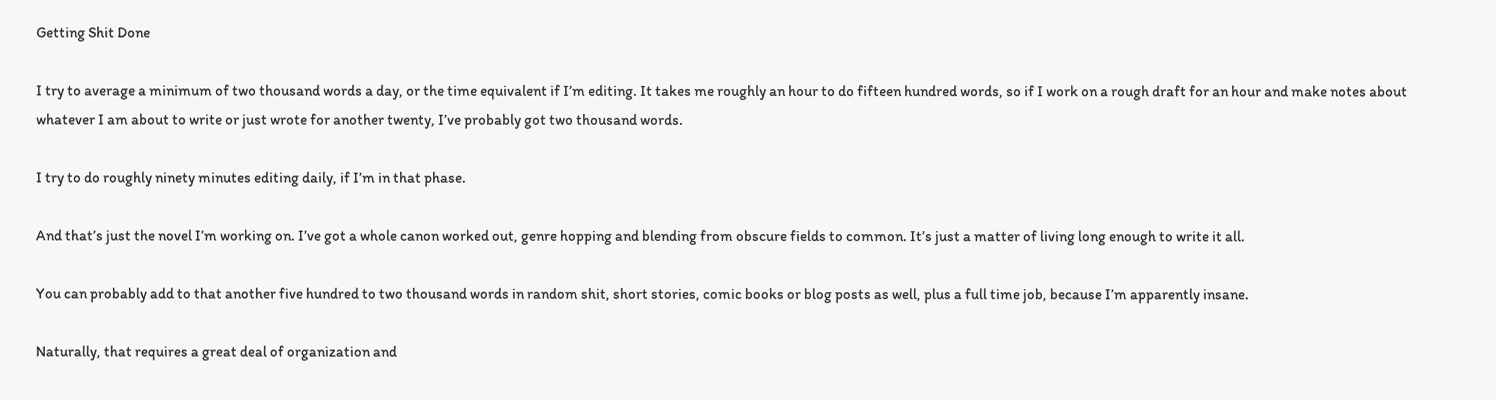Getting Shit Done

I try to average a minimum of two thousand words a day, or the time equivalent if I’m editing. It takes me roughly an hour to do fifteen hundred words, so if I work on a rough draft for an hour and make notes about whatever I am about to write or just wrote for another twenty, I’ve probably got two thousand words.

I try to do roughly ninety minutes editing daily, if I’m in that phase.

And that’s just the novel I’m working on. I’ve got a whole canon worked out, genre hopping and blending from obscure fields to common. It’s just a matter of living long enough to write it all.

You can probably add to that another five hundred to two thousand words in random shit, short stories, comic books or blog posts as well, plus a full time job, because I’m apparently insane.

Naturally, that requires a great deal of organization and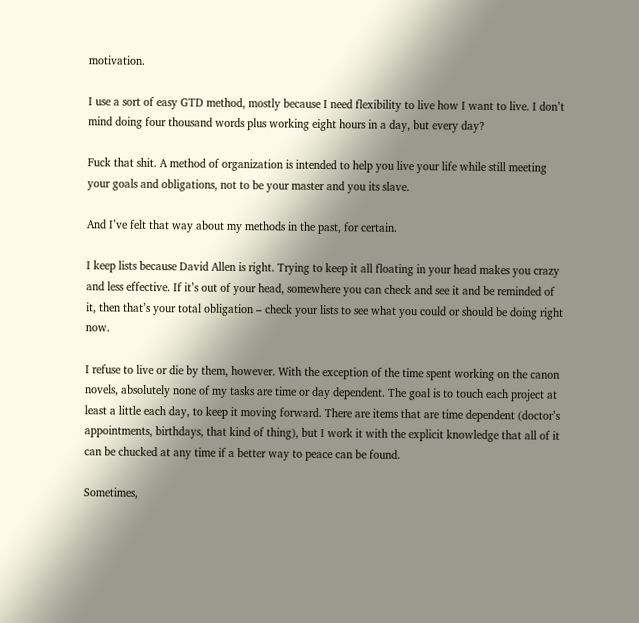motivation.

I use a sort of easy GTD method, mostly because I need flexibility to live how I want to live. I don’t mind doing four thousand words plus working eight hours in a day, but every day?

Fuck that shit. A method of organization is intended to help you live your life while still meeting your goals and obligations, not to be your master and you its slave.

And I’ve felt that way about my methods in the past, for certain.

I keep lists because David Allen is right. Trying to keep it all floating in your head makes you crazy and less effective. If it’s out of your head, somewhere you can check and see it and be reminded of it, then that’s your total obligation – check your lists to see what you could or should be doing right now.

I refuse to live or die by them, however. With the exception of the time spent working on the canon novels, absolutely none of my tasks are time or day dependent. The goal is to touch each project at least a little each day, to keep it moving forward. There are items that are time dependent (doctor’s appointments, birthdays, that kind of thing), but I work it with the explicit knowledge that all of it can be chucked at any time if a better way to peace can be found.

Sometimes,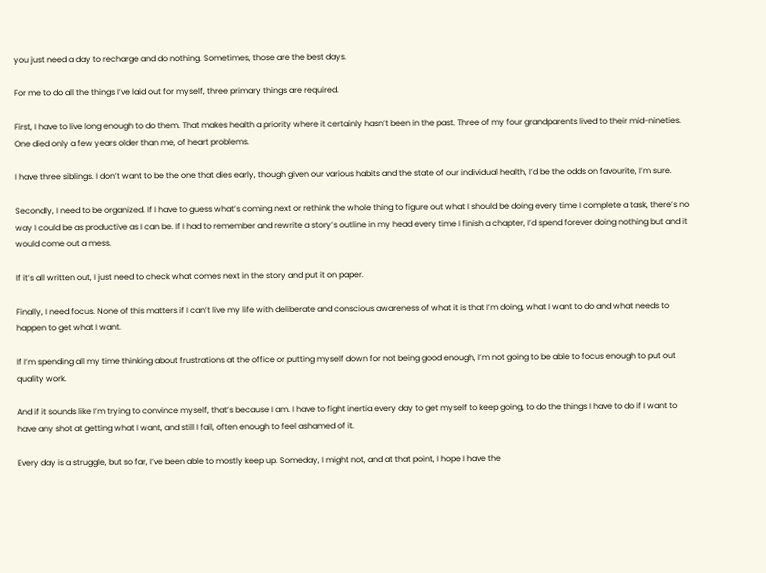you just need a day to recharge and do nothing. Sometimes, those are the best days.

For me to do all the things I’ve laid out for myself, three primary things are required.

First, I have to live long enough to do them. That makes health a priority where it certainly hasn’t been in the past. Three of my four grandparents lived to their mid-nineties. One died only a few years older than me, of heart problems.

I have three siblings. I don’t want to be the one that dies early, though given our various habits and the state of our individual health, I’d be the odds on favourite, I’m sure.

Secondly, I need to be organized. If I have to guess what’s coming next or rethink the whole thing to figure out what I should be doing every time I complete a task, there’s no way I could be as productive as I can be. If I had to remember and rewrite a story’s outline in my head every time I finish a chapter, I’d spend forever doing nothing but and it would come out a mess.

If it’s all written out, I just need to check what comes next in the story and put it on paper.

Finally, I need focus. None of this matters if I can’t live my life with deliberate and conscious awareness of what it is that I’m doing, what I want to do and what needs to happen to get what I want.

If I’m spending all my time thinking about frustrations at the office or putting myself down for not being good enough, I’m not going to be able to focus enough to put out quality work.

And if it sounds like I’m trying to convince myself, that’s because I am. I have to fight inertia every day to get myself to keep going, to do the things I have to do if I want to have any shot at getting what I want, and still I fail, often enough to feel ashamed of it.

Every day is a struggle, but so far, I’ve been able to mostly keep up. Someday, I might not, and at that point, I hope I have the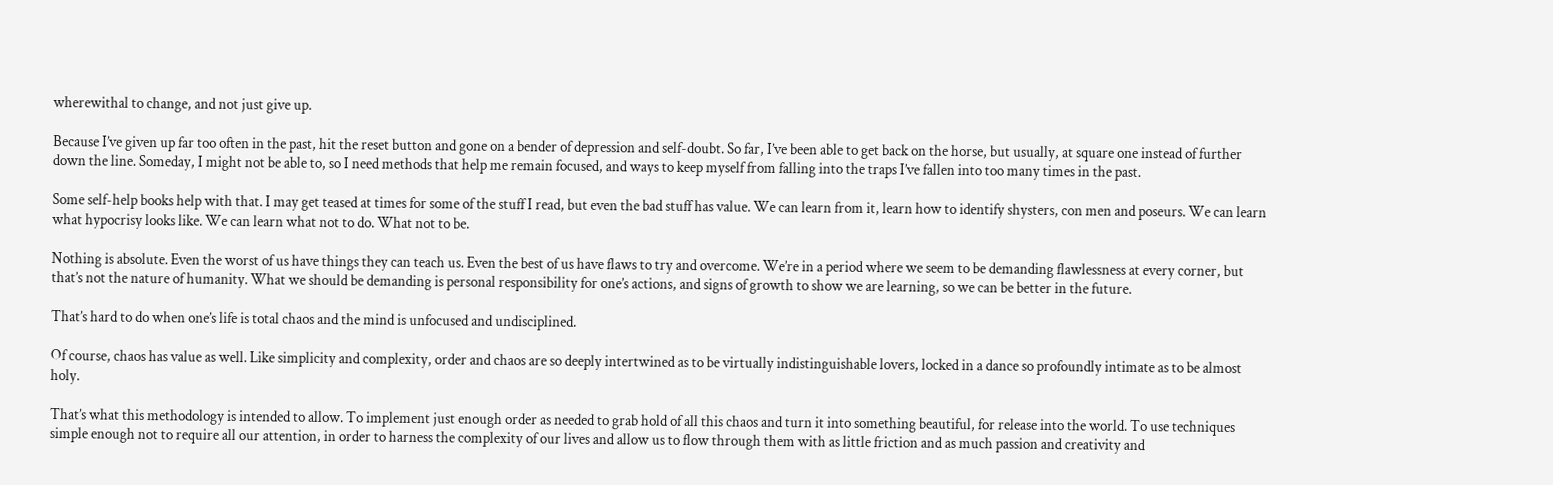wherewithal to change, and not just give up.

Because I’ve given up far too often in the past, hit the reset button and gone on a bender of depression and self-doubt. So far, I’ve been able to get back on the horse, but usually, at square one instead of further down the line. Someday, I might not be able to, so I need methods that help me remain focused, and ways to keep myself from falling into the traps I’ve fallen into too many times in the past.

Some self-help books help with that. I may get teased at times for some of the stuff I read, but even the bad stuff has value. We can learn from it, learn how to identify shysters, con men and poseurs. We can learn what hypocrisy looks like. We can learn what not to do. What not to be.

Nothing is absolute. Even the worst of us have things they can teach us. Even the best of us have flaws to try and overcome. We’re in a period where we seem to be demanding flawlessness at every corner, but that’s not the nature of humanity. What we should be demanding is personal responsibility for one’s actions, and signs of growth to show we are learning, so we can be better in the future.

That’s hard to do when one’s life is total chaos and the mind is unfocused and undisciplined.

Of course, chaos has value as well. Like simplicity and complexity, order and chaos are so deeply intertwined as to be virtually indistinguishable lovers, locked in a dance so profoundly intimate as to be almost holy.

That’s what this methodology is intended to allow. To implement just enough order as needed to grab hold of all this chaos and turn it into something beautiful, for release into the world. To use techniques simple enough not to require all our attention, in order to harness the complexity of our lives and allow us to flow through them with as little friction and as much passion and creativity and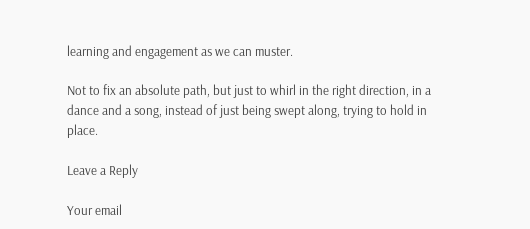learning and engagement as we can muster.

Not to fix an absolute path, but just to whirl in the right direction, in a dance and a song, instead of just being swept along, trying to hold in place.

Leave a Reply

Your email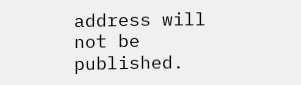address will not be published.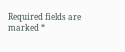Required fields are marked *